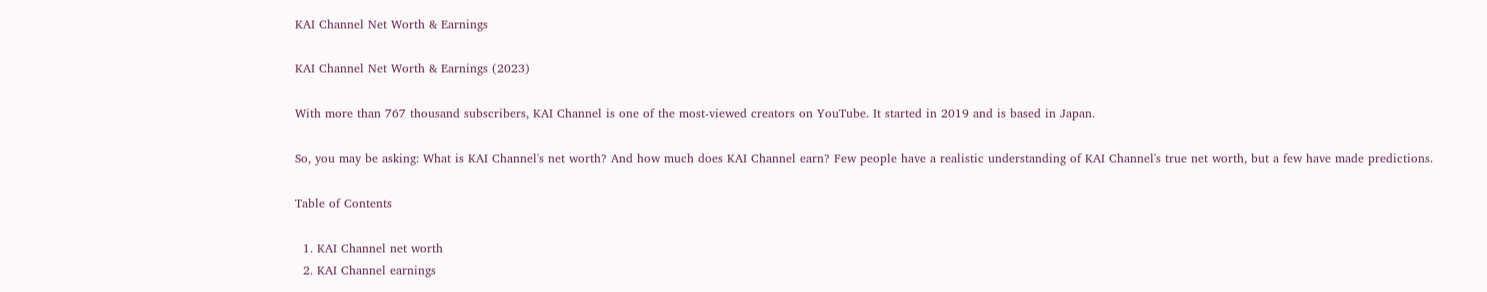KAI Channel Net Worth & Earnings

KAI Channel Net Worth & Earnings (2023)

With more than 767 thousand subscribers, KAI Channel is one of the most-viewed creators on YouTube. It started in 2019 and is based in Japan.

So, you may be asking: What is KAI Channel's net worth? And how much does KAI Channel earn? Few people have a realistic understanding of KAI Channel's true net worth, but a few have made predictions.

Table of Contents

  1. KAI Channel net worth
  2. KAI Channel earnings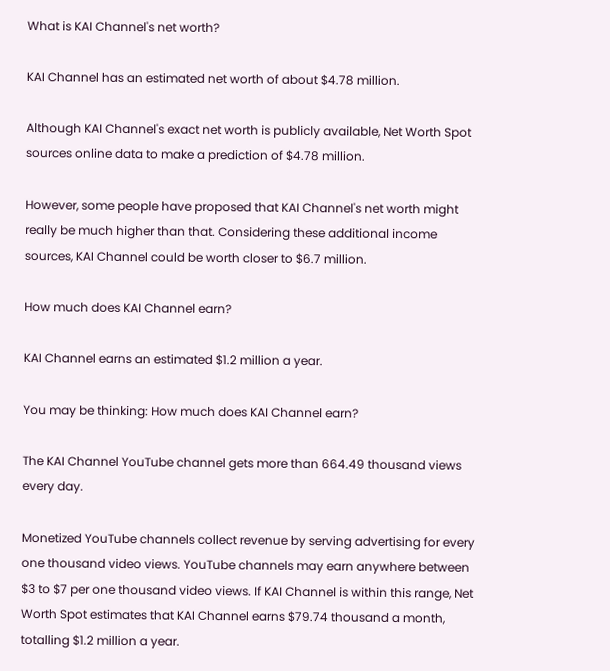What is KAI Channel's net worth?

KAI Channel has an estimated net worth of about $4.78 million.

Although KAI Channel's exact net worth is publicly available, Net Worth Spot sources online data to make a prediction of $4.78 million.

However, some people have proposed that KAI Channel's net worth might really be much higher than that. Considering these additional income sources, KAI Channel could be worth closer to $6.7 million.

How much does KAI Channel earn?

KAI Channel earns an estimated $1.2 million a year.

You may be thinking: How much does KAI Channel earn?

The KAI Channel YouTube channel gets more than 664.49 thousand views every day.

Monetized YouTube channels collect revenue by serving advertising for every one thousand video views. YouTube channels may earn anywhere between $3 to $7 per one thousand video views. If KAI Channel is within this range, Net Worth Spot estimates that KAI Channel earns $79.74 thousand a month, totalling $1.2 million a year.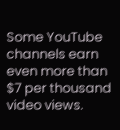Some YouTube channels earn even more than $7 per thousand video views.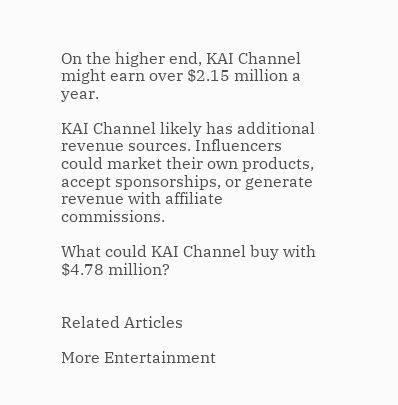On the higher end, KAI Channel might earn over $2.15 million a year.

KAI Channel likely has additional revenue sources. Influencers could market their own products, accept sponsorships, or generate revenue with affiliate commissions.

What could KAI Channel buy with $4.78 million?


Related Articles

More Entertainment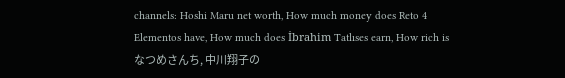channels: Hoshi Maru net worth, How much money does Reto 4 Elementos have, How much does İbrahim Tatlıses earn, How rich is なつめさんち, 中川翔子の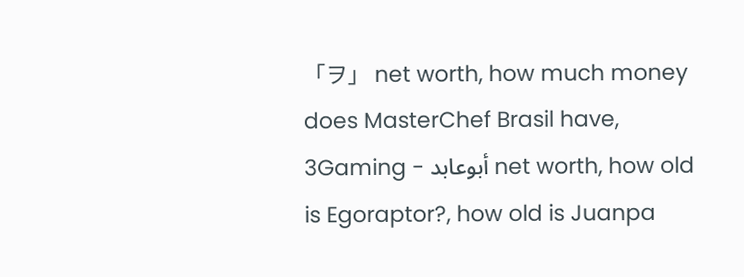「ヲ」 net worth, how much money does MasterChef Brasil have, 3Gaming - أبوعابد net worth, how old is Egoraptor?, how old is Juanpa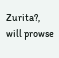Zurita?, will prowse